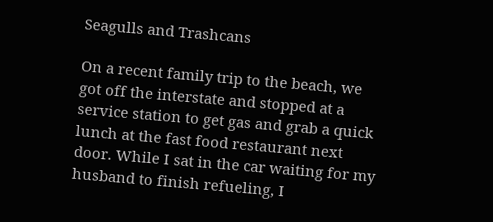Seagulls and Trashcans

On a recent family trip to the beach, we got off the interstate and stopped at a service station to get gas and grab a quick lunch at the fast food restaurant next door. While I sat in the car waiting for my husband to finish refueling, I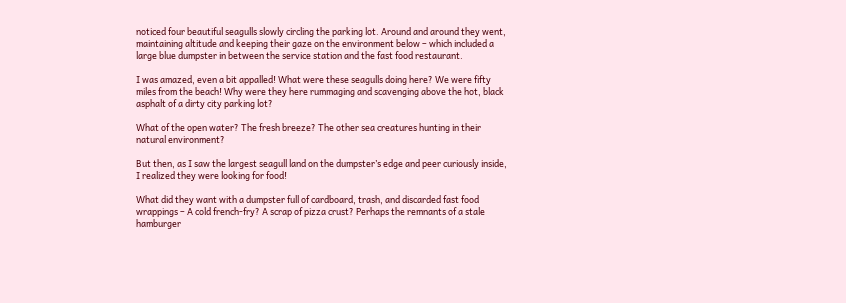noticed four beautiful seagulls slowly circling the parking lot. Around and around they went, maintaining altitude and keeping their gaze on the environment below – which included a large blue dumpster in between the service station and the fast food restaurant.

I was amazed, even a bit appalled! What were these seagulls doing here? We were fifty miles from the beach! Why were they here rummaging and scavenging above the hot, black asphalt of a dirty city parking lot?

What of the open water? The fresh breeze? The other sea creatures hunting in their natural environment?

But then, as I saw the largest seagull land on the dumpster’s edge and peer curiously inside, I realized they were looking for food!

What did they want with a dumpster full of cardboard, trash, and discarded fast food wrappings – A cold french-fry? A scrap of pizza crust? Perhaps the remnants of a stale hamburger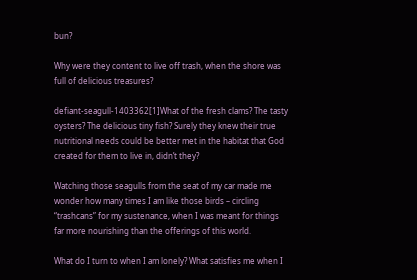bun?

Why were they content to live off trash, when the shore was full of delicious treasures?

defiant-seagull-1403362[1]What of the fresh clams? The tasty oysters? The delicious tiny fish? Surely they knew their true nutritional needs could be better met in the habitat that God created for them to live in, didn’t they?

Watching those seagulls from the seat of my car made me wonder how many times I am like those birds – circling “trashcans” for my sustenance, when I was meant for things far more nourishing than the offerings of this world.

What do I turn to when I am lonely? What satisfies me when I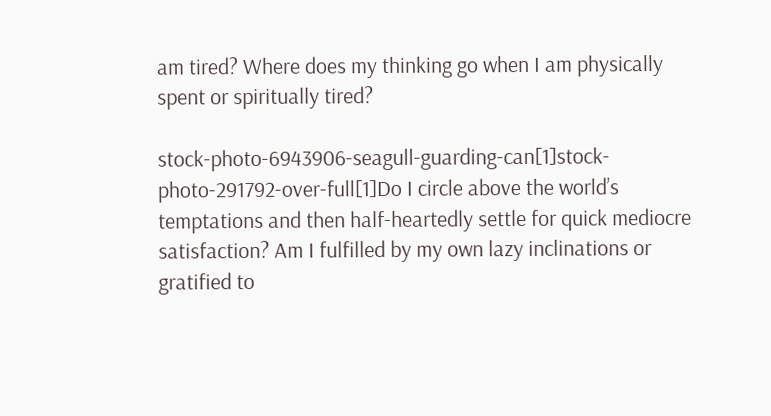am tired? Where does my thinking go when I am physically spent or spiritually tired?

stock-photo-6943906-seagull-guarding-can[1]stock-photo-291792-over-full[1]Do I circle above the world’s temptations and then half-heartedly settle for quick mediocre satisfaction? Am I fulfilled by my own lazy inclinations or gratified to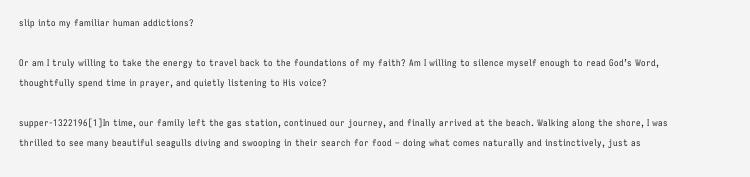slip into my familiar human addictions?

Or am I truly willing to take the energy to travel back to the foundations of my faith? Am I willing to silence myself enough to read God’s Word, thoughtfully spend time in prayer, and quietly listening to His voice?

supper-1322196[1]In time, our family left the gas station, continued our journey, and finally arrived at the beach. Walking along the shore, I was thrilled to see many beautiful seagulls diving and swooping in their search for food – doing what comes naturally and instinctively, just as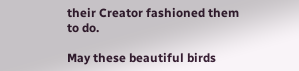their Creator fashioned them to do.

May these beautiful birds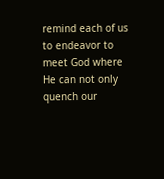remind each of us to endeavor to meet God where He can not only quench our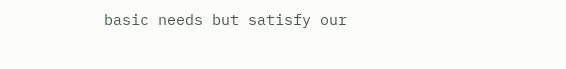basic needs but satisfy our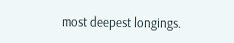most deepest longings.